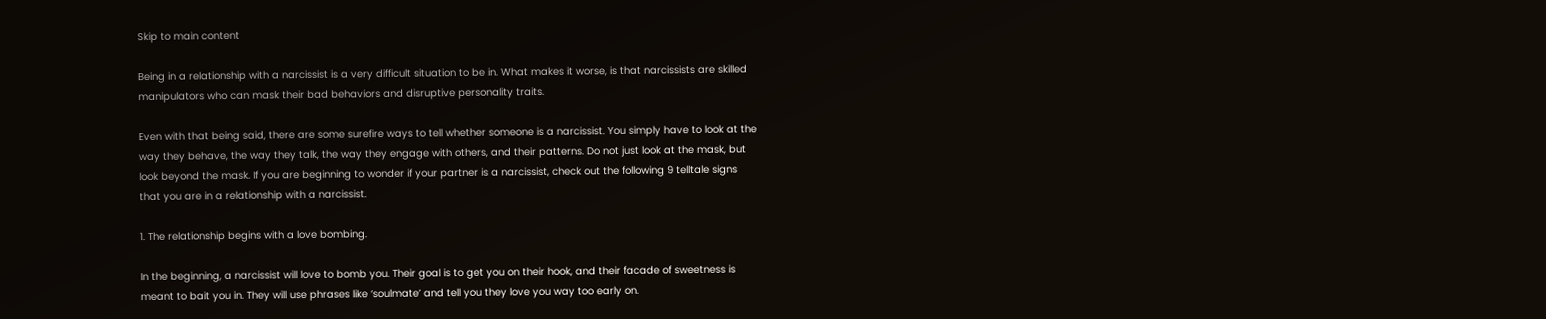Skip to main content

Being in a relationship with a narcissist is a very difficult situation to be in. What makes it worse, is that narcissists are skilled manipulators who can mask their bad behaviors and disruptive personality traits.

Even with that being said, there are some surefire ways to tell whether someone is a narcissist. You simply have to look at the way they behave, the way they talk, the way they engage with others, and their patterns. Do not just look at the mask, but look beyond the mask. If you are beginning to wonder if your partner is a narcissist, check out the following 9 telltale signs that you are in a relationship with a narcissist.

1. The relationship begins with a love bombing.

In the beginning, a narcissist will love to bomb you. Their goal is to get you on their hook, and their facade of sweetness is meant to bait you in. They will use phrases like ‘soulmate’ and tell you they love you way too early on.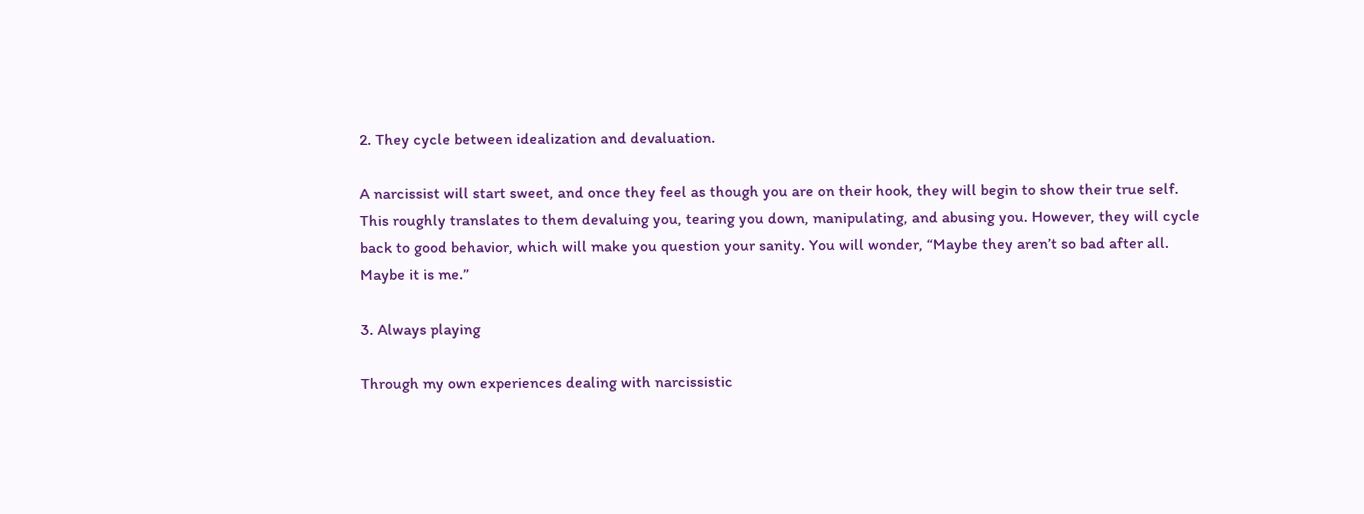2. They cycle between idealization and devaluation.

A narcissist will start sweet, and once they feel as though you are on their hook, they will begin to show their true self. This roughly translates to them devaluing you, tearing you down, manipulating, and abusing you. However, they will cycle back to good behavior, which will make you question your sanity. You will wonder, “Maybe they aren’t so bad after all. Maybe it is me.”

3. Always playing

Through my own experiences dealing with narcissistic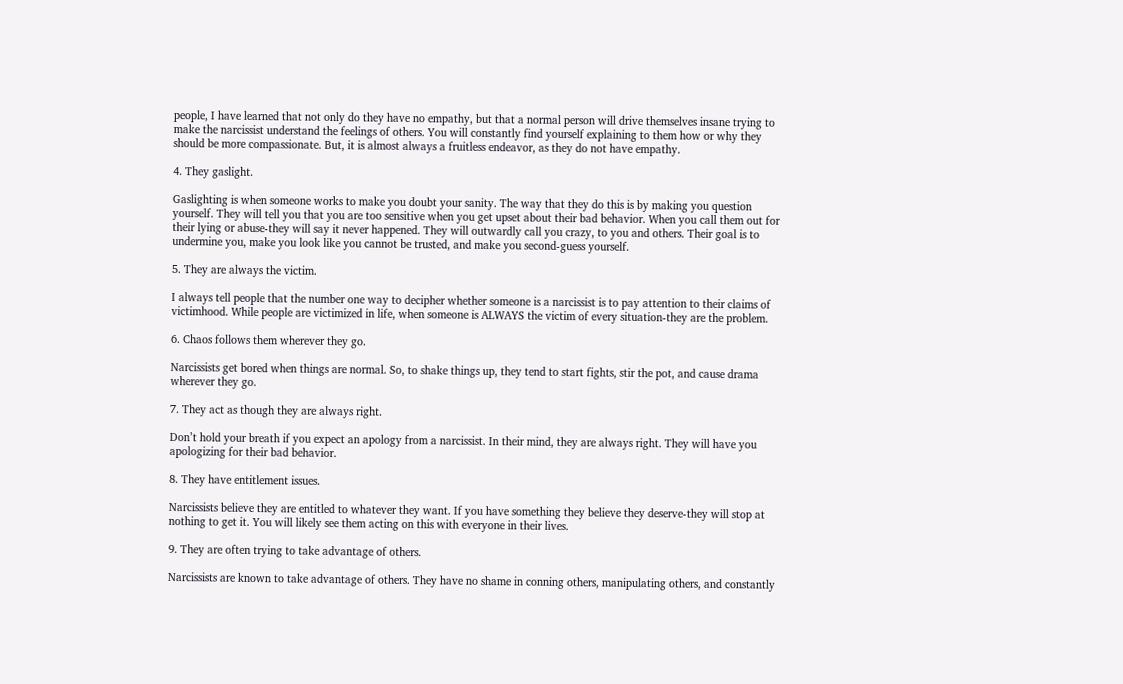people, I have learned that not only do they have no empathy, but that a normal person will drive themselves insane trying to make the narcissist understand the feelings of others. You will constantly find yourself explaining to them how or why they should be more compassionate. But, it is almost always a fruitless endeavor, as they do not have empathy.

4. They gaslight.

Gaslighting is when someone works to make you doubt your sanity. The way that they do this is by making you question yourself. They will tell you that you are too sensitive when you get upset about their bad behavior. When you call them out for their lying or abuse-they will say it never happened. They will outwardly call you crazy, to you and others. Their goal is to undermine you, make you look like you cannot be trusted, and make you second-guess yourself.

5. They are always the victim.

I always tell people that the number one way to decipher whether someone is a narcissist is to pay attention to their claims of victimhood. While people are victimized in life, when someone is ALWAYS the victim of every situation-they are the problem.

6. Chaos follows them wherever they go.

Narcissists get bored when things are normal. So, to shake things up, they tend to start fights, stir the pot, and cause drama wherever they go.

7. They act as though they are always right.

Don’t hold your breath if you expect an apology from a narcissist. In their mind, they are always right. They will have you apologizing for their bad behavior.

8. They have entitlement issues.

Narcissists believe they are entitled to whatever they want. If you have something they believe they deserve-they will stop at nothing to get it. You will likely see them acting on this with everyone in their lives.

9. They are often trying to take advantage of others.

Narcissists are known to take advantage of others. They have no shame in conning others, manipulating others, and constantly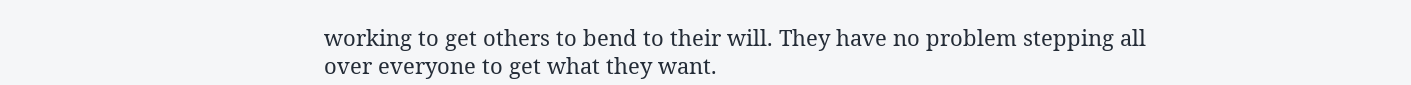working to get others to bend to their will. They have no problem stepping all over everyone to get what they want.